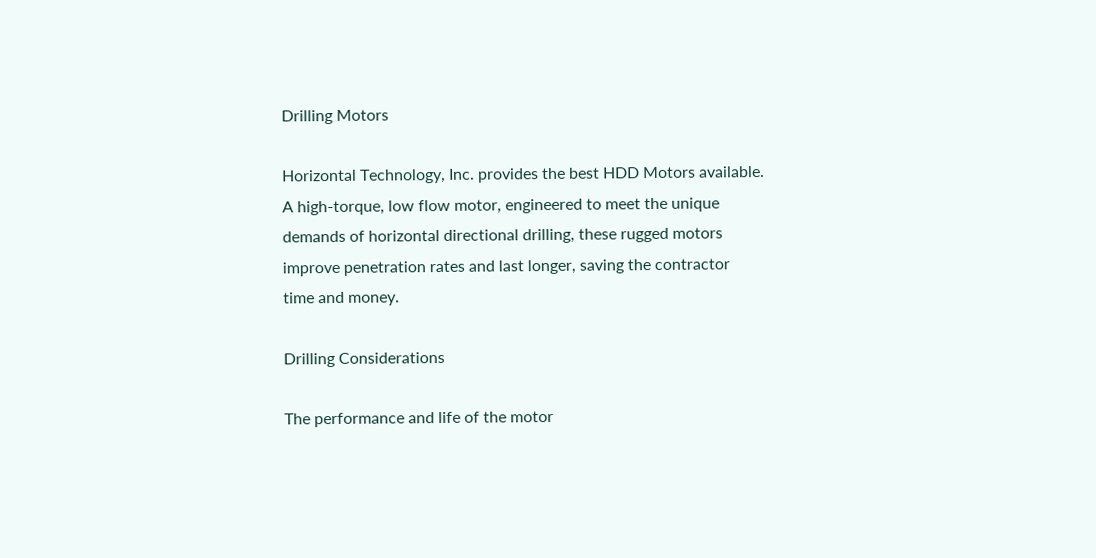Drilling Motors

Horizontal Technology, Inc. provides the best HDD Motors available.
A high-torque, low flow motor, engineered to meet the unique
demands of horizontal directional drilling, these rugged motors
improve penetration rates and last longer, saving the contractor
time and money.

Drilling Considerations

The performance and life of the motor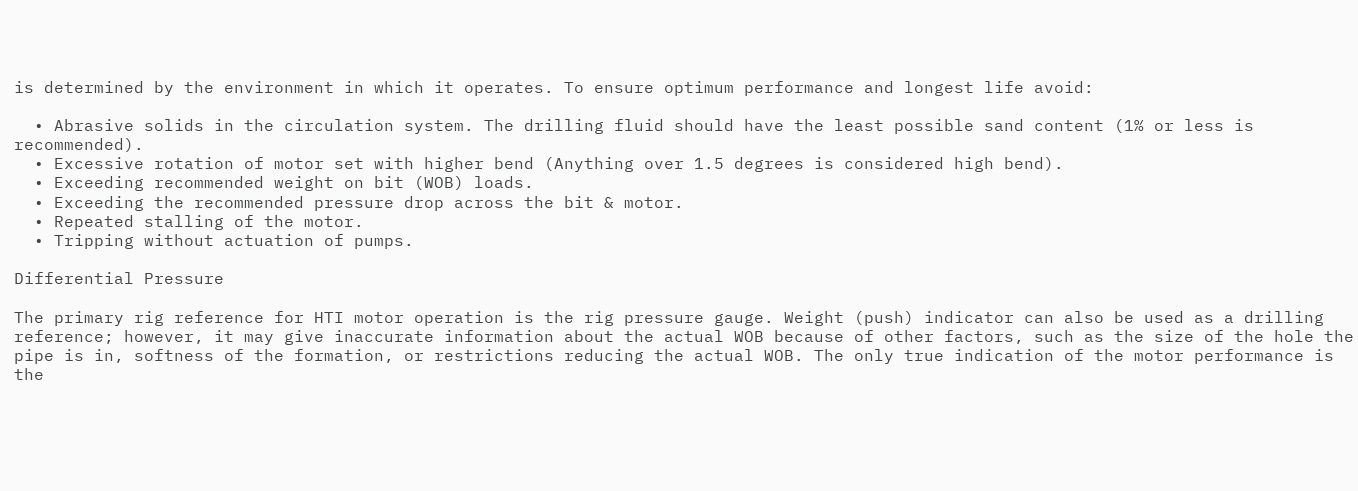is determined by the environment in which it operates. To ensure optimum performance and longest life avoid:

  • Abrasive solids in the circulation system. The drilling fluid should have the least possible sand content (1% or less is recommended).
  • Excessive rotation of motor set with higher bend (Anything over 1.5 degrees is considered high bend).
  • Exceeding recommended weight on bit (WOB) loads.
  • Exceeding the recommended pressure drop across the bit & motor.
  • Repeated stalling of the motor.
  • Tripping without actuation of pumps.

Differential Pressure

The primary rig reference for HTI motor operation is the rig pressure gauge. Weight (push) indicator can also be used as a drilling reference; however, it may give inaccurate information about the actual WOB because of other factors, such as the size of the hole the pipe is in, softness of the formation, or restrictions reducing the actual WOB. The only true indication of the motor performance is the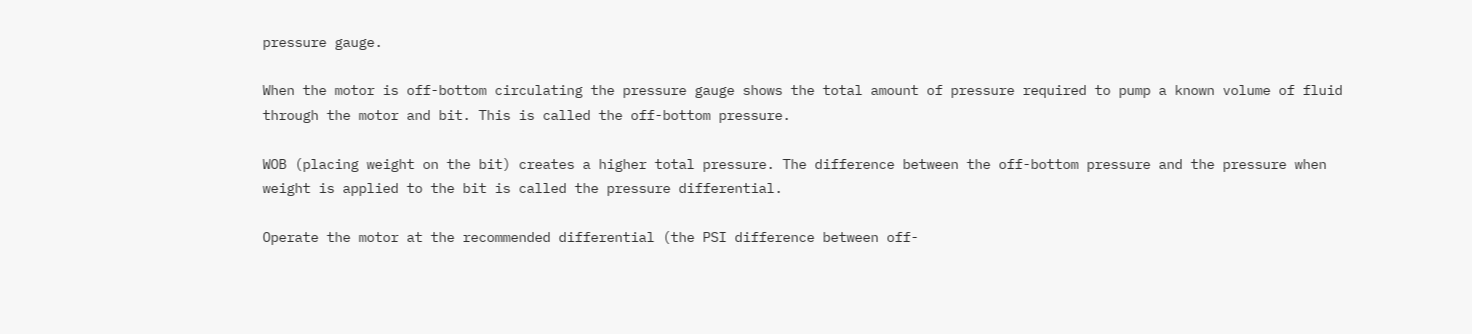pressure gauge.

When the motor is off-bottom circulating the pressure gauge shows the total amount of pressure required to pump a known volume of fluid through the motor and bit. This is called the off-bottom pressure.

WOB (placing weight on the bit) creates a higher total pressure. The difference between the off-bottom pressure and the pressure when weight is applied to the bit is called the pressure differential.

Operate the motor at the recommended differential (the PSI difference between off-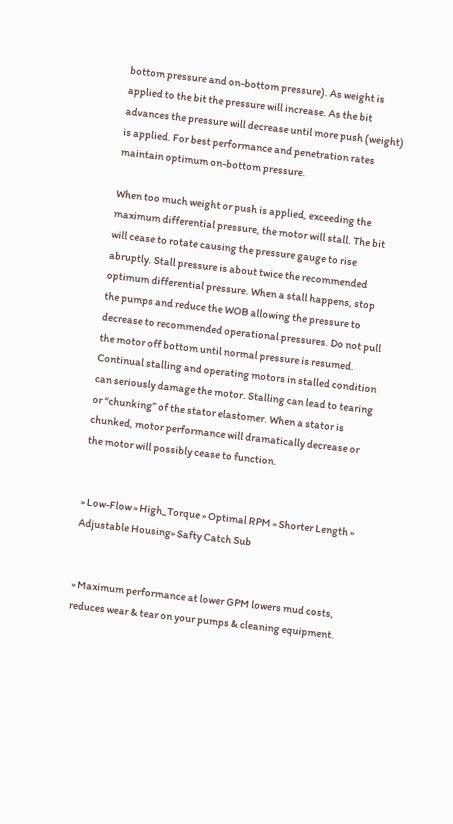bottom pressure and on-bottom pressure). As weight is applied to the bit the pressure will increase. As the bit advances the pressure will decrease until more push (weight) is applied. For best performance and penetration rates maintain optimum on-bottom pressure.

When too much weight or push is applied, exceeding the maximum differential pressure, the motor will stall. The bit will cease to rotate causing the pressure gauge to rise abruptly. Stall pressure is about twice the recommended optimum differential pressure. When a stall happens, stop the pumps and reduce the WOB allowing the pressure to decrease to recommended operational pressures. Do not pull the motor off bottom until normal pressure is resumed. Continual stalling and operating motors in stalled condition can seriously damage the motor. Stalling can lead to tearing or “chunking” of the stator elastomer. When a stator is chunked, motor performance will dramatically decrease or the motor will possibly cease to function.


» Low-Flow » High_Torque » Optimal RPM » Shorter Length » Adjustable Housing» Safty Catch Sub


» Maximum performance at lower GPM lowers mud costs, reduces wear & tear on your pumps & cleaning equipment.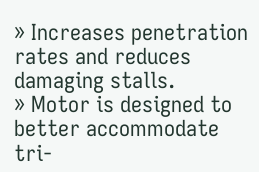» Increases penetration rates and reduces damaging stalls.
» Motor is designed to better accommodate tri-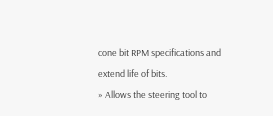cone bit RPM specifications and extend life of bits.
» Allows the steering tool to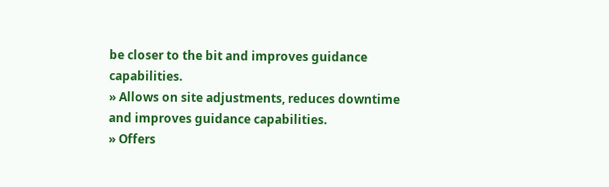be closer to the bit and improves guidance capabilities.
» Allows on site adjustments, reduces downtime and improves guidance capabilities.
» Offers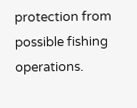protection from possible fishing operations.